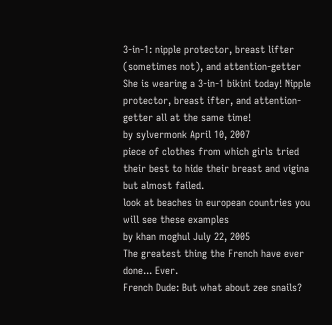3-in-1: nipple protector, breast lifter (sometimes not), and attention-getter
She is wearing a 3-in-1 bikini today! Nipple protector, breast ifter, and attention-getter all at the same time!
by sylvermonk April 10, 2007
piece of clothes from which girls tried their best to hide their breast and vigina but almost failed.
look at beaches in european countries you will see these examples
by khan moghul July 22, 2005
The greatest thing the French have ever done... Ever.
French Dude: But what about zee snails?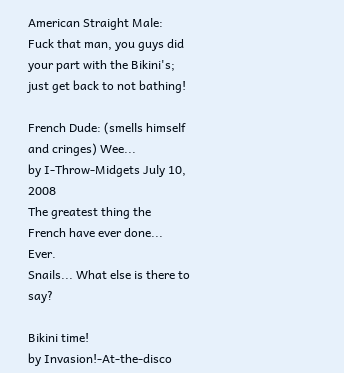American Straight Male: Fuck that man, you guys did your part with the Bikini's; just get back to not bathing!

French Dude: (smells himself and cringes) Wee...
by I-Throw-Midgets July 10, 2008
The greatest thing the French have ever done... Ever.
Snails... What else is there to say?

Bikini time!
by Invasion!-At-the-disco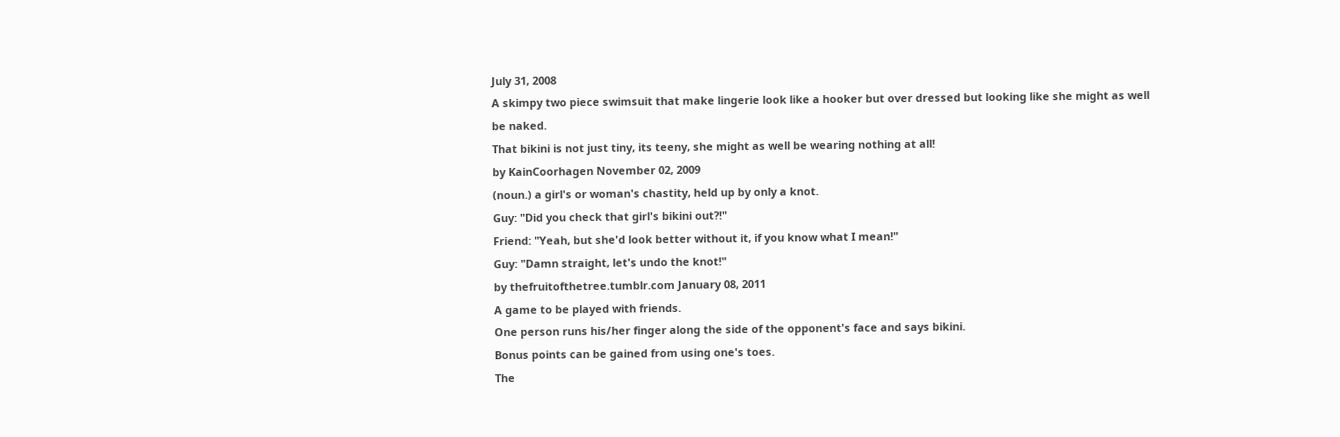July 31, 2008
A skimpy two piece swimsuit that make lingerie look like a hooker but over dressed but looking like she might as well be naked.
That bikini is not just tiny, its teeny, she might as well be wearing nothing at all!
by KainCoorhagen November 02, 2009
(noun.) a girl's or woman's chastity, held up by only a knot.
Guy: "Did you check that girl's bikini out?!"
Friend: "Yeah, but she'd look better without it, if you know what I mean!"
Guy: "Damn straight, let's undo the knot!"
by thefruitofthetree.tumblr.com January 08, 2011
A game to be played with friends.
One person runs his/her finger along the side of the opponent's face and says bikini.
Bonus points can be gained from using one's toes.
The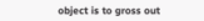object is to gross out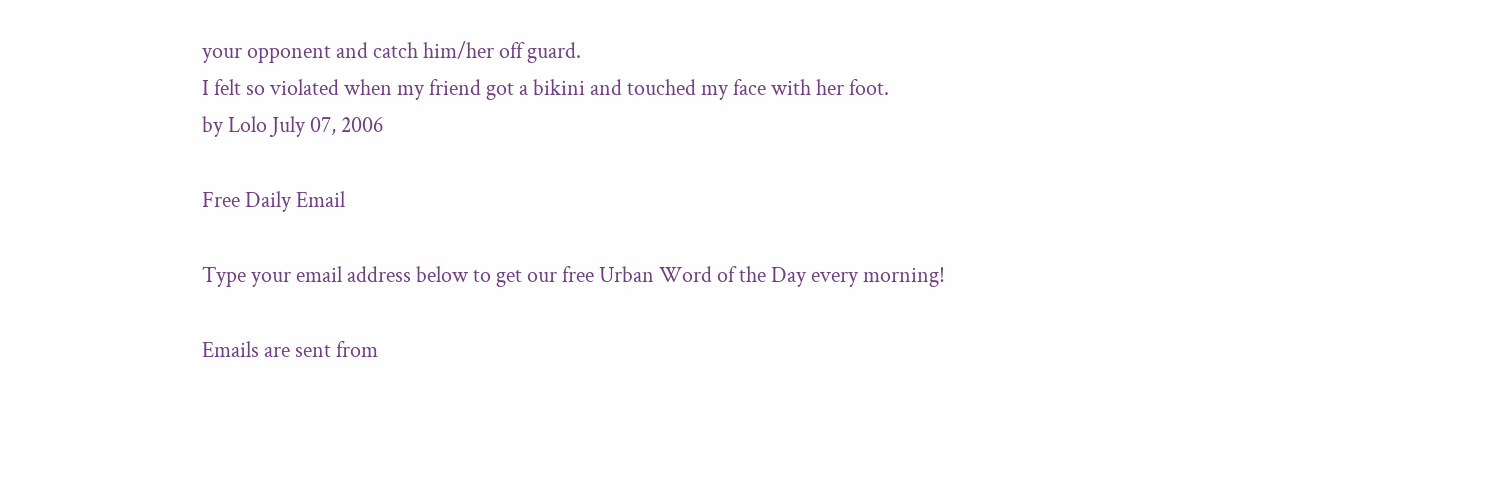your opponent and catch him/her off guard.
I felt so violated when my friend got a bikini and touched my face with her foot.
by Lolo July 07, 2006

Free Daily Email

Type your email address below to get our free Urban Word of the Day every morning!

Emails are sent from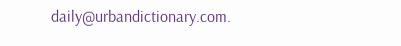daily@urbandictionary.com.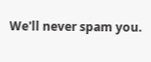We'll never spam you.